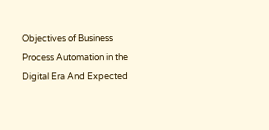Objectives of Business Process Automation in the Digital Era And Expected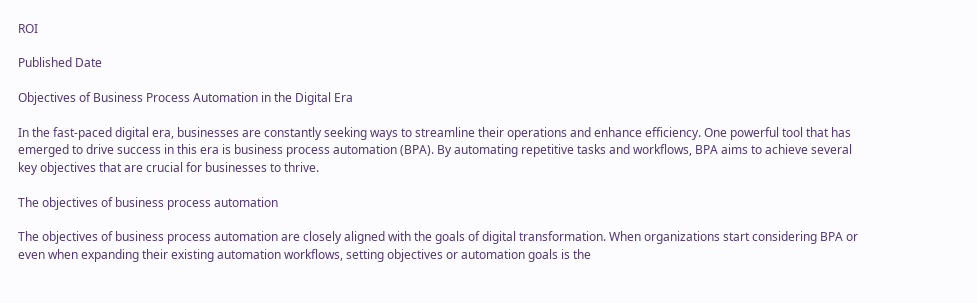ROI

Published Date

Objectives of Business Process Automation in the Digital Era

In the fast-paced digital era, businesses are constantly seeking ways to streamline their operations and enhance efficiency. One powerful tool that has emerged to drive success in this era is business process automation (BPA). By automating repetitive tasks and workflows, BPA aims to achieve several key objectives that are crucial for businesses to thrive.

The objectives of business process automation

The objectives of business process automation are closely aligned with the goals of digital transformation. When organizations start considering BPA or even when expanding their existing automation workflows, setting objectives or automation goals is the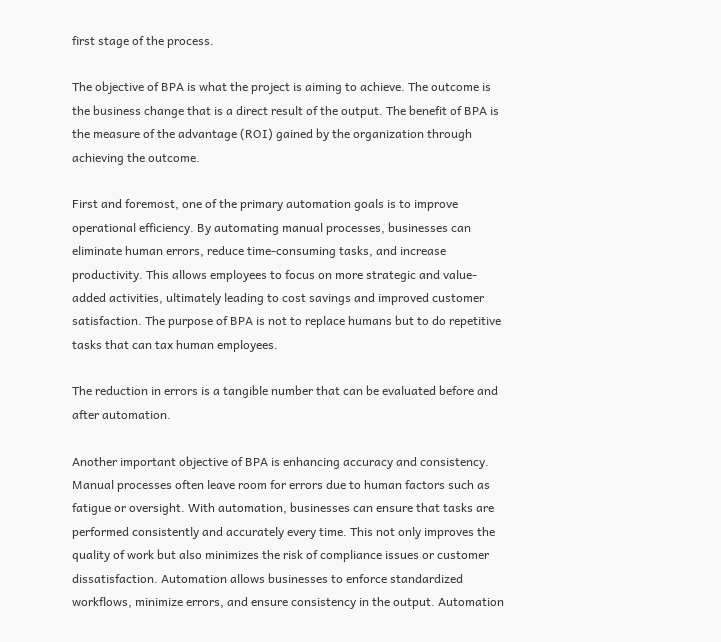first stage of the process.

The objective of BPA is what the project is aiming to achieve. The outcome is the business change that is a direct result of the output. The benefit of BPA is the measure of the advantage (ROI) gained by the organization through achieving the outcome.

First and foremost, one of the primary automation goals is to improve operational efficiency. By automating manual processes, businesses can eliminate human errors, reduce time-consuming tasks, and increase productivity. This allows employees to focus on more strategic and value-added activities, ultimately leading to cost savings and improved customer satisfaction. The purpose of BPA is not to replace humans but to do repetitive tasks that can tax human employees.

The reduction in errors is a tangible number that can be evaluated before and after automation.

Another important objective of BPA is enhancing accuracy and consistency. Manual processes often leave room for errors due to human factors such as fatigue or oversight. With automation, businesses can ensure that tasks are performed consistently and accurately every time. This not only improves the quality of work but also minimizes the risk of compliance issues or customer dissatisfaction. Automation allows businesses to enforce standardized workflows, minimize errors, and ensure consistency in the output. Automation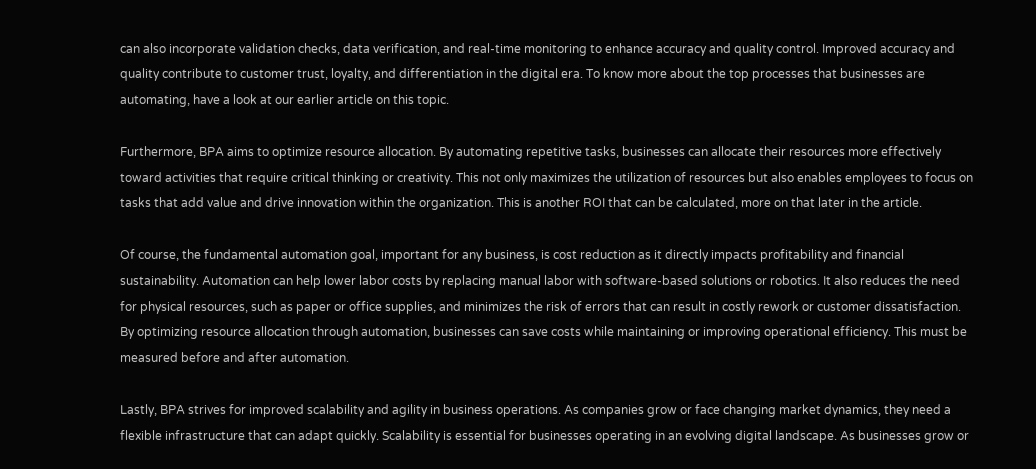can also incorporate validation checks, data verification, and real-time monitoring to enhance accuracy and quality control. Improved accuracy and quality contribute to customer trust, loyalty, and differentiation in the digital era. To know more about the top processes that businesses are automating, have a look at our earlier article on this topic.

Furthermore, BPA aims to optimize resource allocation. By automating repetitive tasks, businesses can allocate their resources more effectively toward activities that require critical thinking or creativity. This not only maximizes the utilization of resources but also enables employees to focus on tasks that add value and drive innovation within the organization. This is another ROI that can be calculated, more on that later in the article.

Of course, the fundamental automation goal, important for any business, is cost reduction as it directly impacts profitability and financial sustainability. Automation can help lower labor costs by replacing manual labor with software-based solutions or robotics. It also reduces the need for physical resources, such as paper or office supplies, and minimizes the risk of errors that can result in costly rework or customer dissatisfaction. By optimizing resource allocation through automation, businesses can save costs while maintaining or improving operational efficiency. This must be measured before and after automation.

Lastly, BPA strives for improved scalability and agility in business operations. As companies grow or face changing market dynamics, they need a flexible infrastructure that can adapt quickly. Scalability is essential for businesses operating in an evolving digital landscape. As businesses grow or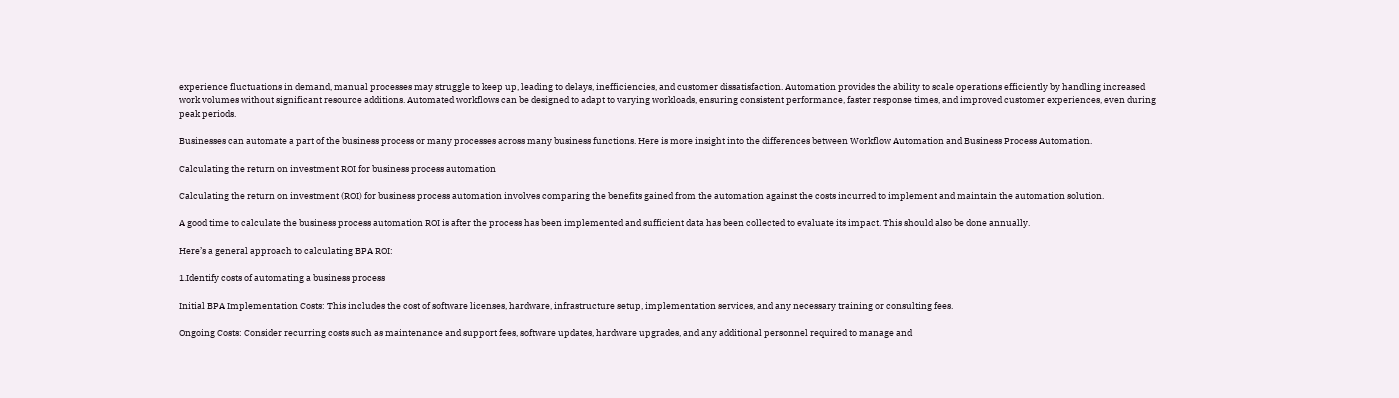experience fluctuations in demand, manual processes may struggle to keep up, leading to delays, inefficiencies, and customer dissatisfaction. Automation provides the ability to scale operations efficiently by handling increased work volumes without significant resource additions. Automated workflows can be designed to adapt to varying workloads, ensuring consistent performance, faster response times, and improved customer experiences, even during peak periods.

Businesses can automate a part of the business process or many processes across many business functions. Here is more insight into the differences between Workflow Automation and Business Process Automation.

Calculating the return on investment ROI for business process automation

Calculating the return on investment (ROI) for business process automation involves comparing the benefits gained from the automation against the costs incurred to implement and maintain the automation solution.

A good time to calculate the business process automation ROI is after the process has been implemented and sufficient data has been collected to evaluate its impact. This should also be done annually.

Here’s a general approach to calculating BPA ROI:

1.Identify costs of automating a business process

Initial BPA Implementation Costs: This includes the cost of software licenses, hardware, infrastructure setup, implementation services, and any necessary training or consulting fees.

Ongoing Costs: Consider recurring costs such as maintenance and support fees, software updates, hardware upgrades, and any additional personnel required to manage and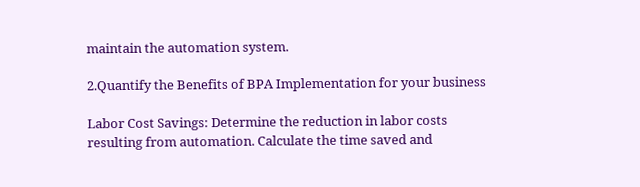maintain the automation system.

2.Quantify the Benefits of BPA Implementation for your business

Labor Cost Savings: Determine the reduction in labor costs resulting from automation. Calculate the time saved and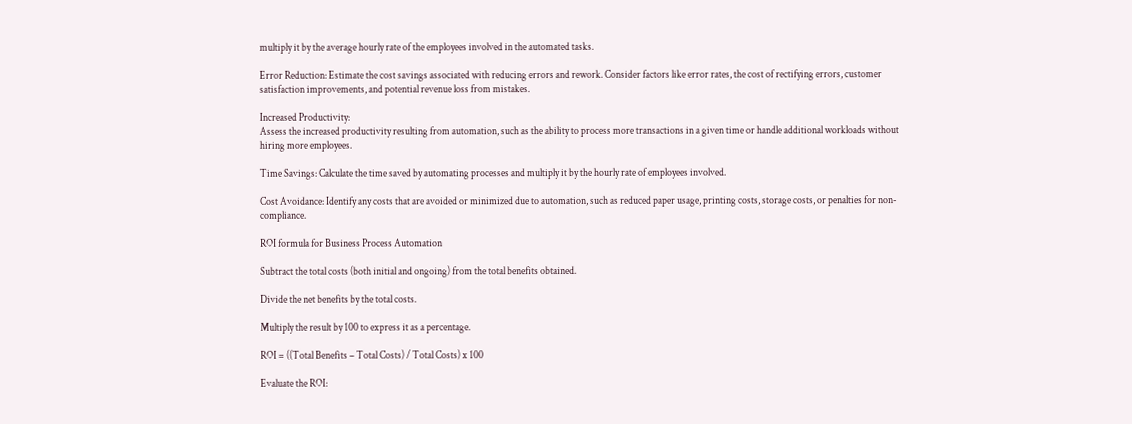multiply it by the average hourly rate of the employees involved in the automated tasks.

Error Reduction: Estimate the cost savings associated with reducing errors and rework. Consider factors like error rates, the cost of rectifying errors, customer satisfaction improvements, and potential revenue loss from mistakes.

Increased Productivity:
Assess the increased productivity resulting from automation, such as the ability to process more transactions in a given time or handle additional workloads without hiring more employees.

Time Savings: Calculate the time saved by automating processes and multiply it by the hourly rate of employees involved.

Cost Avoidance: Identify any costs that are avoided or minimized due to automation, such as reduced paper usage, printing costs, storage costs, or penalties for non-compliance.

ROI formula for Business Process Automation

Subtract the total costs (both initial and ongoing) from the total benefits obtained.

Divide the net benefits by the total costs.

Multiply the result by 100 to express it as a percentage.

ROI = ((Total Benefits – Total Costs) / Total Costs) x 100

Evaluate the ROI: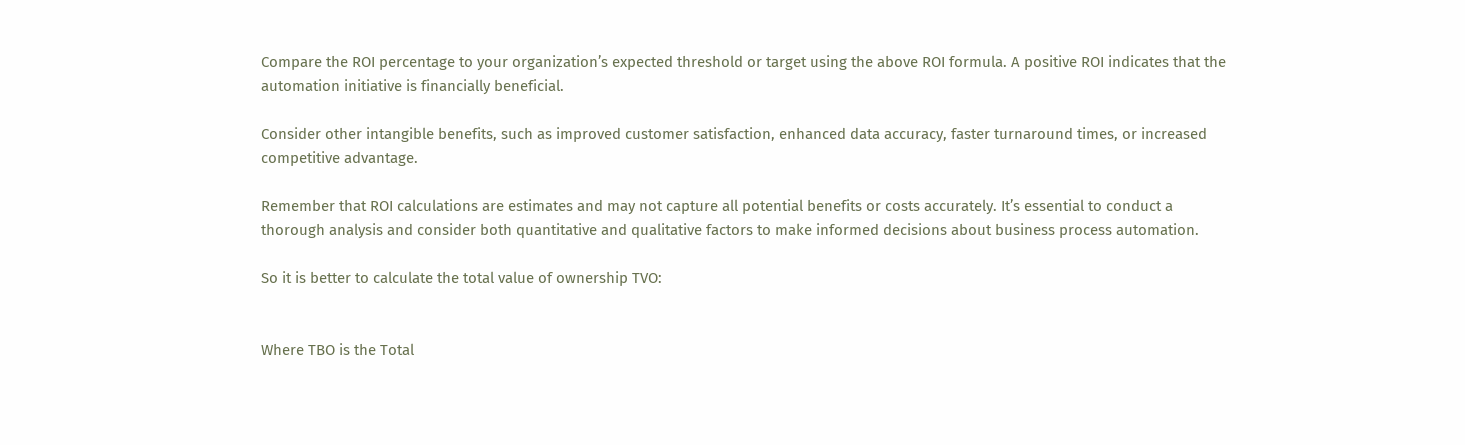Compare the ROI percentage to your organization’s expected threshold or target using the above ROI formula. A positive ROI indicates that the automation initiative is financially beneficial.

Consider other intangible benefits, such as improved customer satisfaction, enhanced data accuracy, faster turnaround times, or increased competitive advantage.

Remember that ROI calculations are estimates and may not capture all potential benefits or costs accurately. It’s essential to conduct a thorough analysis and consider both quantitative and qualitative factors to make informed decisions about business process automation.

So it is better to calculate the total value of ownership TVO:


Where TBO is the Total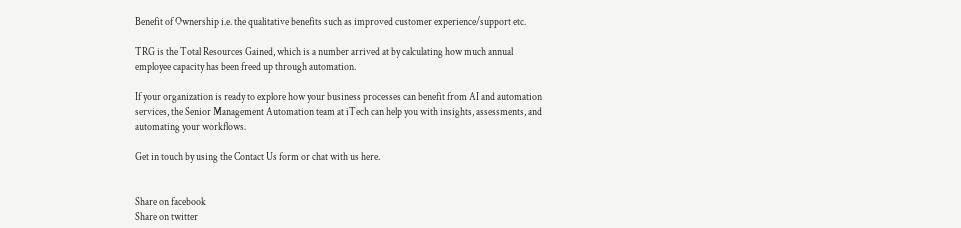Benefit of Ownership i.e. the qualitative benefits such as improved customer experience/support etc.

TRG is the Total Resources Gained, which is a number arrived at by calculating how much annual employee capacity has been freed up through automation.

If your organization is ready to explore how your business processes can benefit from AI and automation services, the Senior Management Automation team at iTech can help you with insights, assessments, and automating your workflows.

Get in touch by using the Contact Us form or chat with us here.


Share on facebook
Share on twitter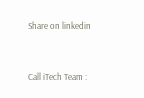Share on linkedin


Call iTech Team :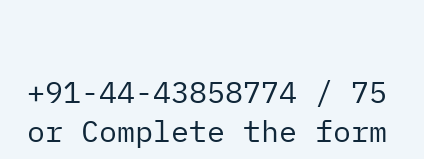+91-44-43858774 / 75
or Complete the form